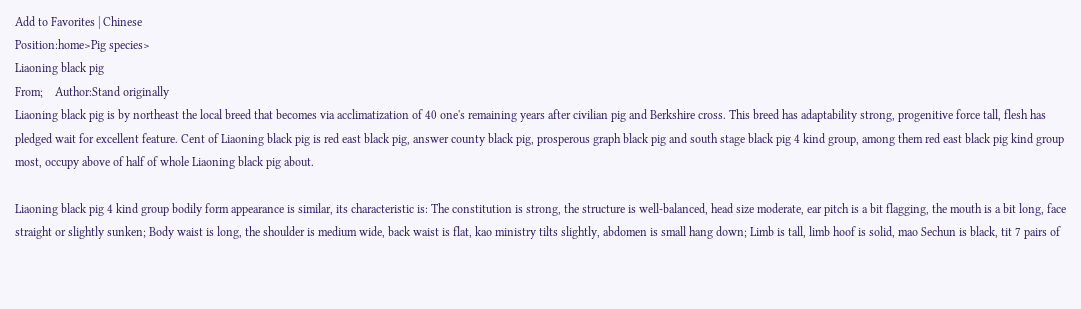Add to Favorites | Chinese
Position:home>Pig species>
Liaoning black pig
From;    Author:Stand originally
Liaoning black pig is by northeast the local breed that becomes via acclimatization of 40 one's remaining years after civilian pig and Berkshire cross. This breed has adaptability strong, progenitive force tall, flesh has pledged wait for excellent feature. Cent of Liaoning black pig is red east black pig, answer county black pig, prosperous graph black pig and south stage black pig 4 kind group, among them red east black pig kind group most, occupy above of half of whole Liaoning black pig about.

Liaoning black pig 4 kind group bodily form appearance is similar, its characteristic is: The constitution is strong, the structure is well-balanced, head size moderate, ear pitch is a bit flagging, the mouth is a bit long, face straight or slightly sunken; Body waist is long, the shoulder is medium wide, back waist is flat, kao ministry tilts slightly, abdomen is small hang down; Limb is tall, limb hoof is solid, mao Sechun is black, tit 7 pairs of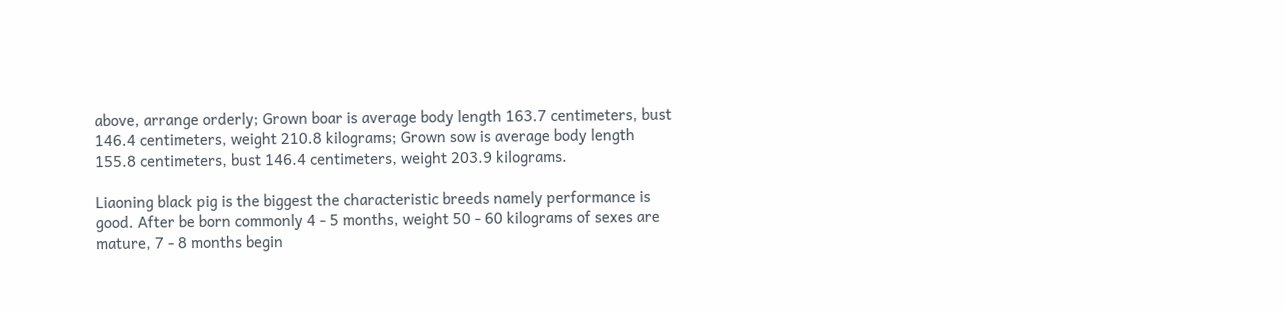above, arrange orderly; Grown boar is average body length 163.7 centimeters, bust 146.4 centimeters, weight 210.8 kilograms; Grown sow is average body length 155.8 centimeters, bust 146.4 centimeters, weight 203.9 kilograms.

Liaoning black pig is the biggest the characteristic breeds namely performance is good. After be born commonly 4 - 5 months, weight 50 - 60 kilograms of sexes are mature, 7 - 8 months begin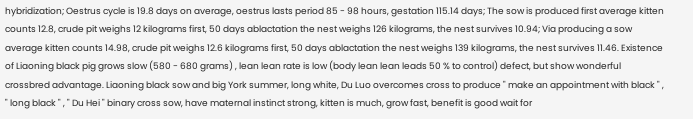hybridization; Oestrus cycle is 19.8 days on average, oestrus lasts period 85 - 98 hours, gestation 115.14 days; The sow is produced first average kitten counts 12.8, crude pit weighs 12 kilograms first, 50 days ablactation the nest weighs 126 kilograms, the nest survives 10.94; Via producing a sow average kitten counts 14.98, crude pit weighs 12.6 kilograms first, 50 days ablactation the nest weighs 139 kilograms, the nest survives 11.46. Existence of Liaoning black pig grows slow (580 - 680 grams) , lean lean rate is low (body lean lean leads 50 % to control) defect, but show wonderful crossbred advantage. Liaoning black sow and big York summer, long white, Du Luo overcomes cross to produce " make an appointment with black " , " long black " , " Du Hei " binary cross sow, have maternal instinct strong, kitten is much, grow fast, benefit is good wait for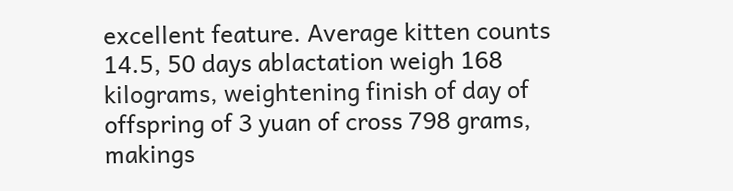excellent feature. Average kitten counts 14.5, 50 days ablactation weigh 168 kilograms, weightening finish of day of offspring of 3 yuan of cross 798 grams, makings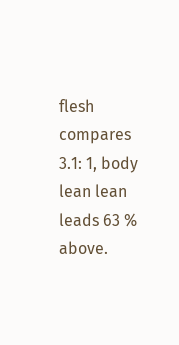flesh compares 3.1: 1, body lean lean leads 63 % above.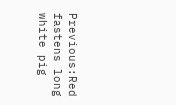Previous:Red fastens long white pig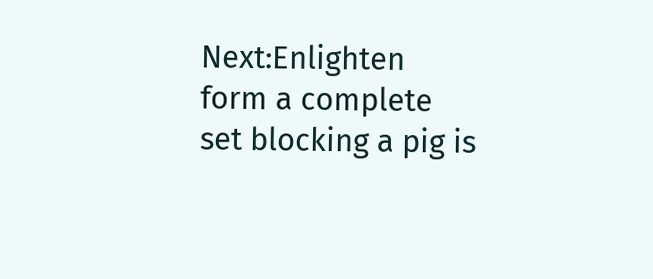Next:Enlighten form a complete set blocking a pig is